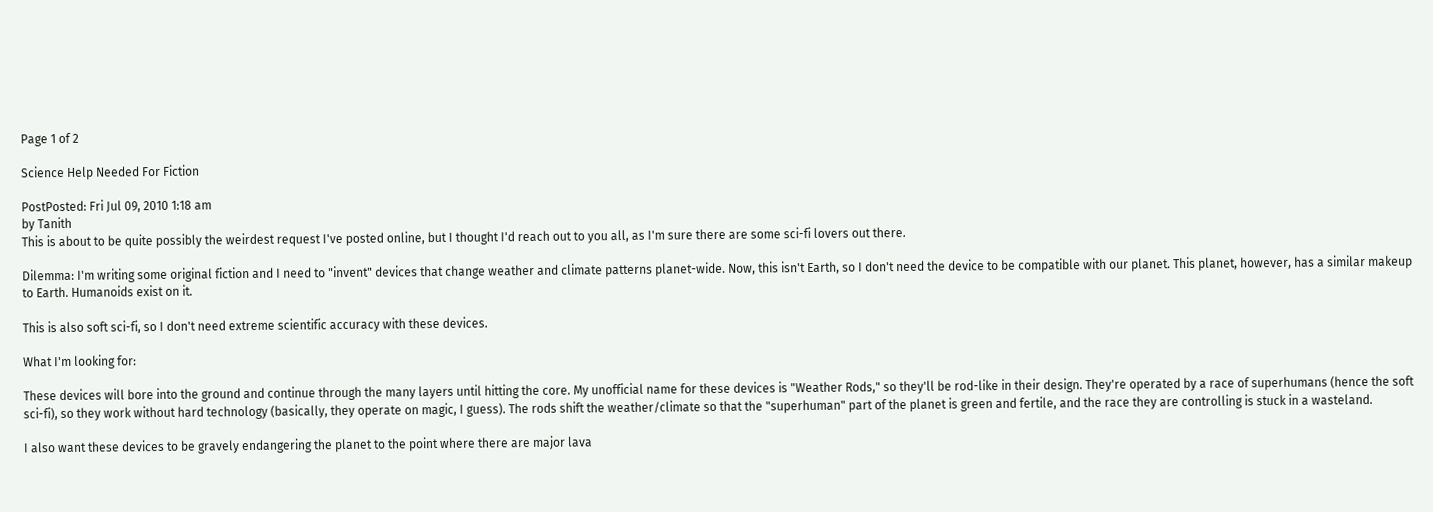Page 1 of 2

Science Help Needed For Fiction

PostPosted: Fri Jul 09, 2010 1:18 am
by Tanith
This is about to be quite possibly the weirdest request I've posted online, but I thought I'd reach out to you all, as I'm sure there are some sci-fi lovers out there.

Dilemma: I'm writing some original fiction and I need to "invent" devices that change weather and climate patterns planet-wide. Now, this isn't Earth, so I don't need the device to be compatible with our planet. This planet, however, has a similar makeup to Earth. Humanoids exist on it.

This is also soft sci-fi, so I don't need extreme scientific accuracy with these devices.

What I'm looking for:

These devices will bore into the ground and continue through the many layers until hitting the core. My unofficial name for these devices is "Weather Rods," so they'll be rod-like in their design. They're operated by a race of superhumans (hence the soft sci-fi), so they work without hard technology (basically, they operate on magic, I guess). The rods shift the weather/climate so that the "superhuman" part of the planet is green and fertile, and the race they are controlling is stuck in a wasteland.

I also want these devices to be gravely endangering the planet to the point where there are major lava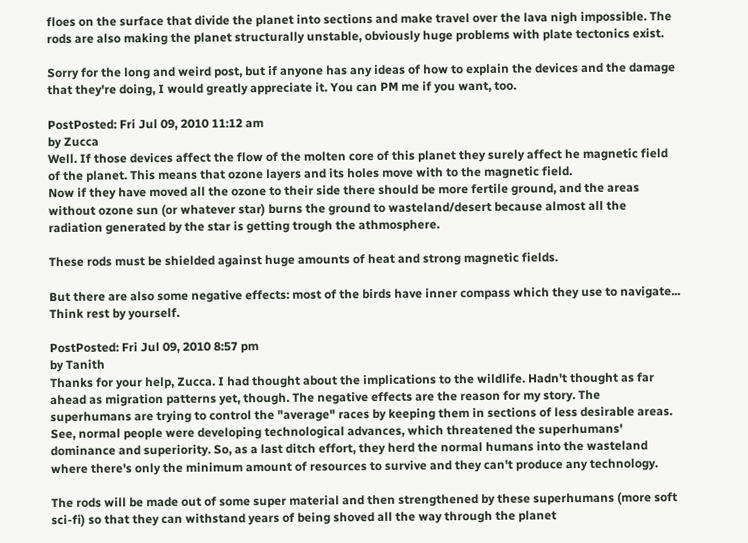floes on the surface that divide the planet into sections and make travel over the lava nigh impossible. The rods are also making the planet structurally unstable, obviously huge problems with plate tectonics exist.

Sorry for the long and weird post, but if anyone has any ideas of how to explain the devices and the damage that they're doing, I would greatly appreciate it. You can PM me if you want, too.

PostPosted: Fri Jul 09, 2010 11:12 am
by Zucca
Well. If those devices affect the flow of the molten core of this planet they surely affect he magnetic field of the planet. This means that ozone layers and its holes move with to the magnetic field.
Now if they have moved all the ozone to their side there should be more fertile ground, and the areas without ozone sun (or whatever star) burns the ground to wasteland/desert because almost all the radiation generated by the star is getting trough the athmosphere.

These rods must be shielded against huge amounts of heat and strong magnetic fields.

But there are also some negative effects: most of the birds have inner compass which they use to navigate... Think rest by yourself.

PostPosted: Fri Jul 09, 2010 8:57 pm
by Tanith
Thanks for your help, Zucca. I had thought about the implications to the wildlife. Hadn't thought as far ahead as migration patterns yet, though. The negative effects are the reason for my story. The superhumans are trying to control the "average" races by keeping them in sections of less desirable areas. See, normal people were developing technological advances, which threatened the superhumans' dominance and superiority. So, as a last ditch effort, they herd the normal humans into the wasteland where there's only the minimum amount of resources to survive and they can't produce any technology.

The rods will be made out of some super material and then strengthened by these superhumans (more soft sci-fi) so that they can withstand years of being shoved all the way through the planet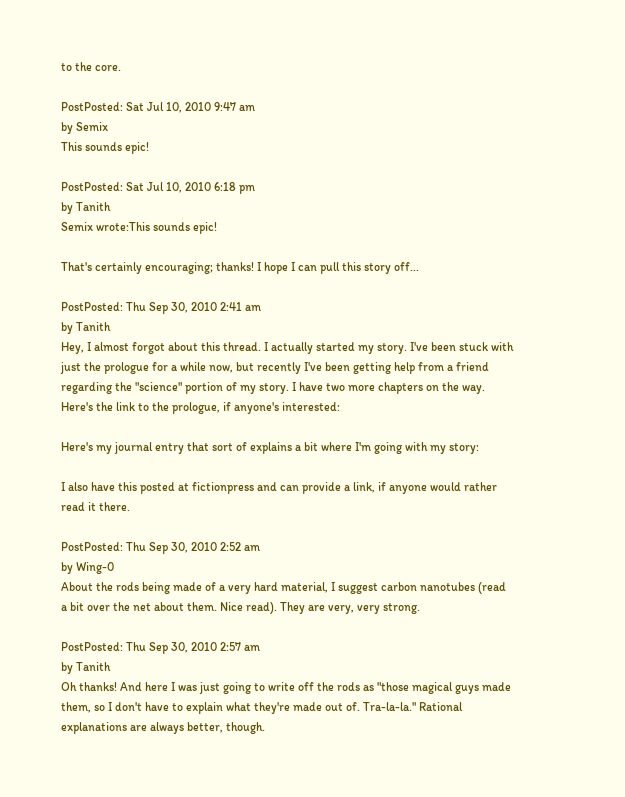to the core.

PostPosted: Sat Jul 10, 2010 9:47 am
by Semix
This sounds epic!

PostPosted: Sat Jul 10, 2010 6:18 pm
by Tanith
Semix wrote:This sounds epic!

That's certainly encouraging; thanks! I hope I can pull this story off...

PostPosted: Thu Sep 30, 2010 2:41 am
by Tanith
Hey, I almost forgot about this thread. I actually started my story. I've been stuck with just the prologue for a while now, but recently I've been getting help from a friend regarding the "science" portion of my story. I have two more chapters on the way. Here's the link to the prologue, if anyone's interested:

Here's my journal entry that sort of explains a bit where I'm going with my story:

I also have this posted at fictionpress and can provide a link, if anyone would rather read it there.

PostPosted: Thu Sep 30, 2010 2:52 am
by Wing-0
About the rods being made of a very hard material, I suggest carbon nanotubes (read a bit over the net about them. Nice read). They are very, very strong.

PostPosted: Thu Sep 30, 2010 2:57 am
by Tanith
Oh thanks! And here I was just going to write off the rods as "those magical guys made them, so I don't have to explain what they're made out of. Tra-la-la." Rational explanations are always better, though.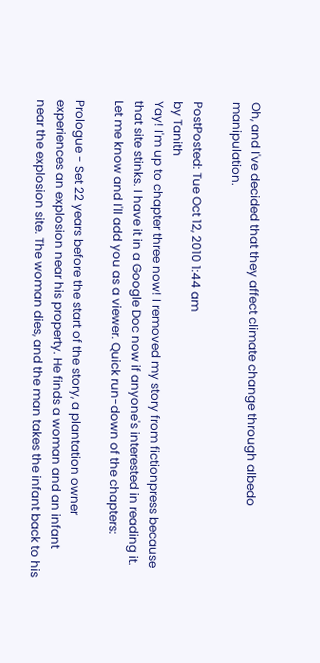Oh, and I've decided that they affect climate change through albedo manipulation.

PostPosted: Tue Oct 12, 2010 1:44 am
by Tanith
Yay! I'm up to chapter three now! I removed my story from fictionpress because that site stinks. I have it in a Google Doc now if anyone's interested in reading it. Let me know and I'll add you as a viewer. Quick run-down of the chapters:

Prologue - Set 22 years before the start of the story, a plantation owner experiences an explosion near his property. He finds a woman and an infant near the explosion site. The woman dies, and the man takes the infant back to his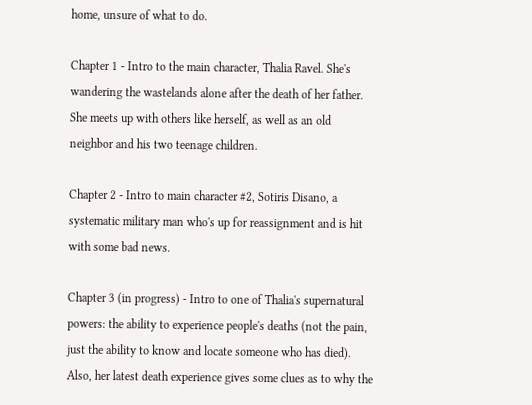home, unsure of what to do.

Chapter 1 - Intro to the main character, Thalia Ravel. She's wandering the wastelands alone after the death of her father. She meets up with others like herself, as well as an old neighbor and his two teenage children.

Chapter 2 - Intro to main character #2, Sotiris Disano, a systematic military man who's up for reassignment and is hit with some bad news.

Chapter 3 (in progress) - Intro to one of Thalia's supernatural powers: the ability to experience people's deaths (not the pain, just the ability to know and locate someone who has died). Also, her latest death experience gives some clues as to why the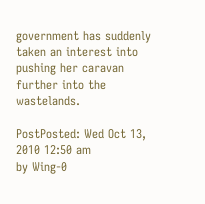government has suddenly taken an interest into pushing her caravan further into the wastelands.

PostPosted: Wed Oct 13, 2010 12:50 am
by Wing-0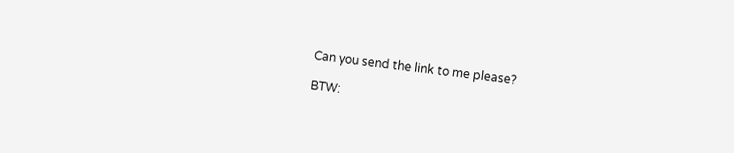Can you send the link to me please?

BTW: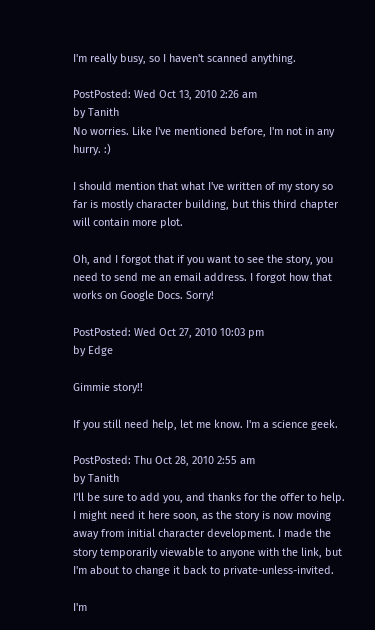I'm really busy, so I haven't scanned anything.

PostPosted: Wed Oct 13, 2010 2:26 am
by Tanith
No worries. Like I've mentioned before, I'm not in any hurry. :)

I should mention that what I've written of my story so far is mostly character building, but this third chapter will contain more plot.

Oh, and I forgot that if you want to see the story, you need to send me an email address. I forgot how that works on Google Docs. Sorry!

PostPosted: Wed Oct 27, 2010 10:03 pm
by Edge

Gimmie story!!

If you still need help, let me know. I'm a science geek.

PostPosted: Thu Oct 28, 2010 2:55 am
by Tanith
I'll be sure to add you, and thanks for the offer to help. I might need it here soon, as the story is now moving away from initial character development. I made the story temporarily viewable to anyone with the link, but I'm about to change it back to private-unless-invited.

I'm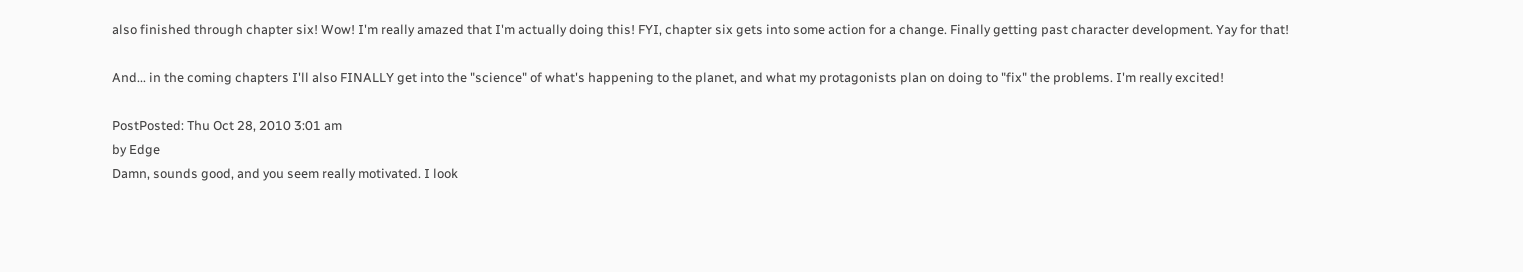also finished through chapter six! Wow! I'm really amazed that I'm actually doing this! FYI, chapter six gets into some action for a change. Finally getting past character development. Yay for that!

And... in the coming chapters I'll also FINALLY get into the "science" of what's happening to the planet, and what my protagonists plan on doing to "fix" the problems. I'm really excited!

PostPosted: Thu Oct 28, 2010 3:01 am
by Edge
Damn, sounds good, and you seem really motivated. I look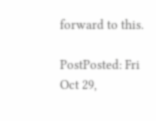forward to this.

PostPosted: Fri Oct 29,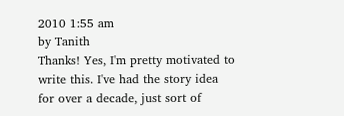2010 1:55 am
by Tanith
Thanks! Yes, I'm pretty motivated to write this. I've had the story idea for over a decade, just sort of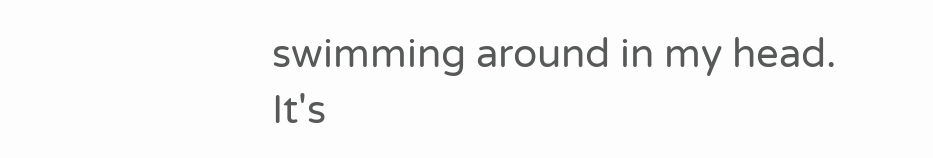swimming around in my head. It's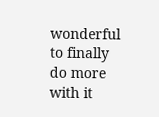wonderful to finally do more with it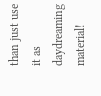than just use it as daydreaming material!